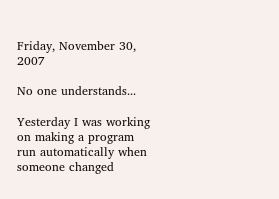Friday, November 30, 2007

No one understands...

Yesterday I was working on making a program run automatically when someone changed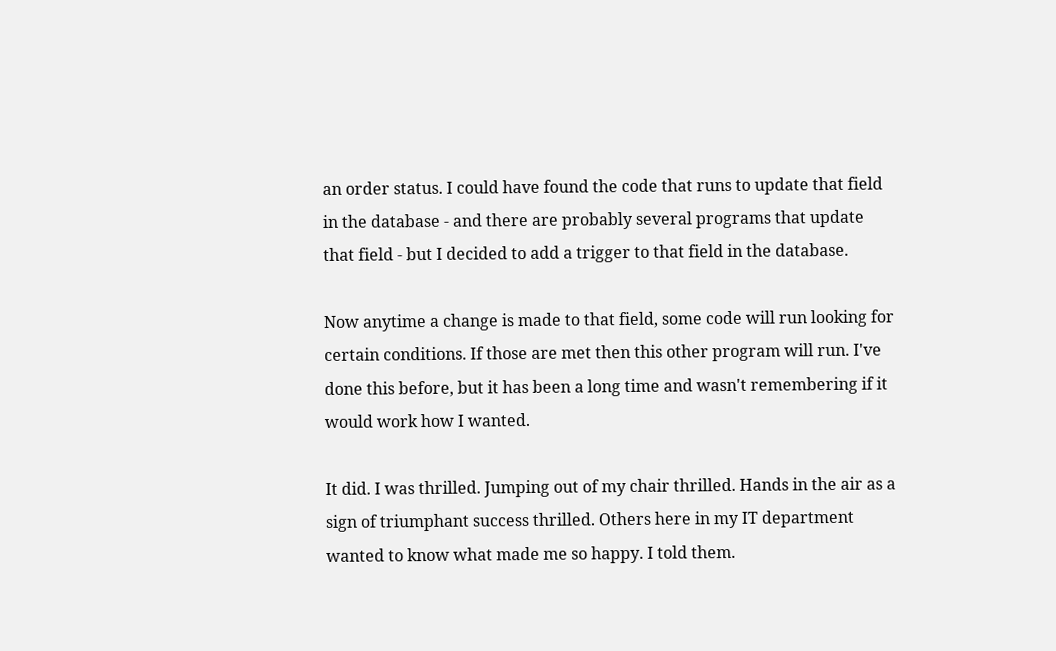an order status. I could have found the code that runs to update that field in the database - and there are probably several programs that update that field - but I decided to add a trigger to that field in the database.

Now anytime a change is made to that field, some code will run looking for certain conditions. If those are met then this other program will run. I've done this before, but it has been a long time and wasn't remembering if it would work how I wanted.

It did. I was thrilled. Jumping out of my chair thrilled. Hands in the air as a sign of triumphant success thrilled. Others here in my IT department wanted to know what made me so happy. I told them.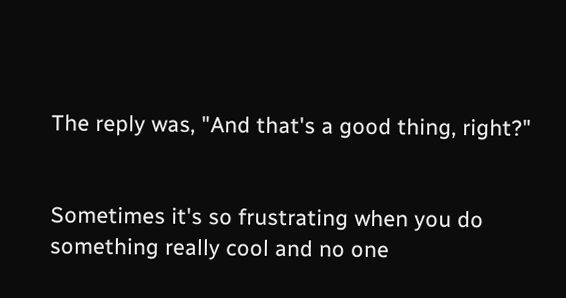The reply was, "And that's a good thing, right?"


Sometimes it's so frustrating when you do something really cool and no one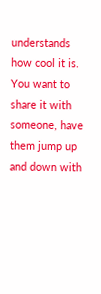understands how cool it is. You want to share it with someone, have them jump up and down with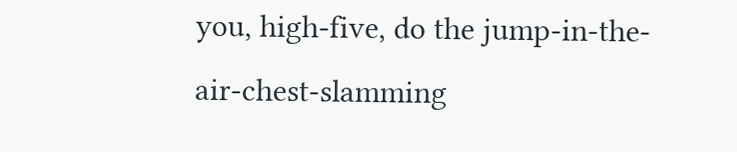you, high-five, do the jump-in-the-air-chest-slamming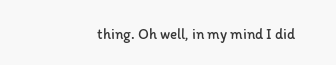thing. Oh well, in my mind I did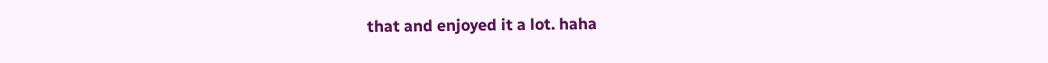that and enjoyed it a lot. haha